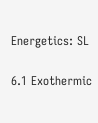Energetics: SL

6.1 Exothermic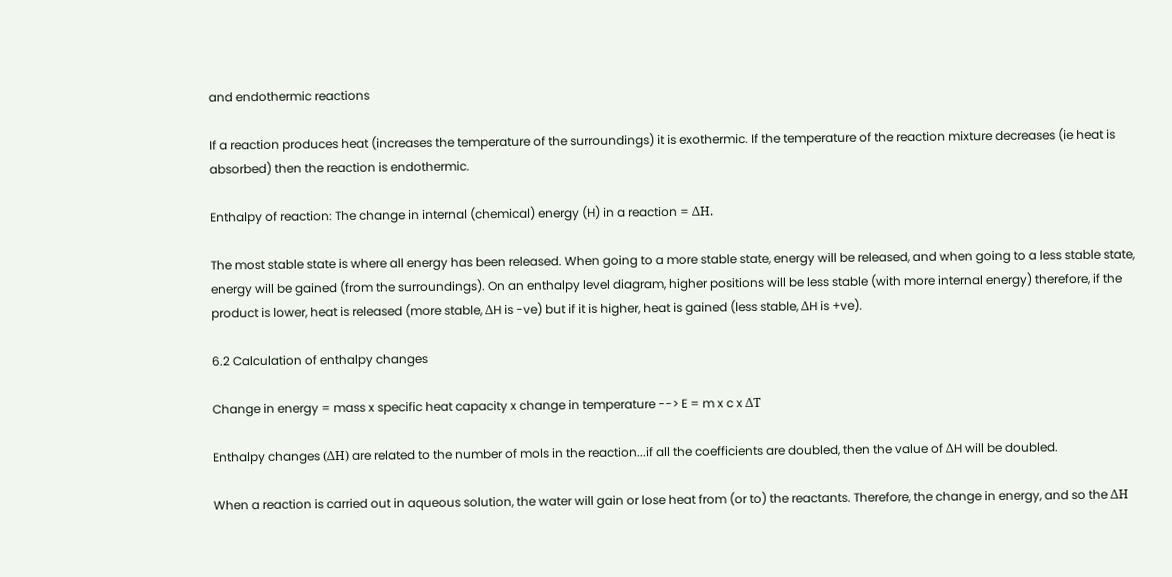and endothermic reactions

If a reaction produces heat (increases the temperature of the surroundings) it is exothermic. If the temperature of the reaction mixture decreases (ie heat is absorbed) then the reaction is endothermic.

Enthalpy of reaction: The change in internal (chemical) energy (H) in a reaction = ΔH.

The most stable state is where all energy has been released. When going to a more stable state, energy will be released, and when going to a less stable state, energy will be gained (from the surroundings). On an enthalpy level diagram, higher positions will be less stable (with more internal energy) therefore, if the product is lower, heat is released (more stable, ΔH is -ve) but if it is higher, heat is gained (less stable, ΔH is +ve).

6.2 Calculation of enthalpy changes

Change in energy = mass x specific heat capacity x change in temperature --> E = m x c x ΔT

Enthalpy changes (ΔH) are related to the number of mols in the reaction...if all the coefficients are doubled, then the value of ΔH will be doubled.

When a reaction is carried out in aqueous solution, the water will gain or lose heat from (or to) the reactants. Therefore, the change in energy, and so the ΔH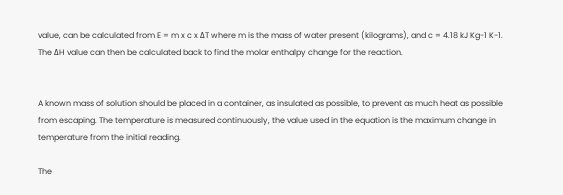value, can be calculated from E = m x c x ΔT where m is the mass of water present (kilograms), and c = 4.18 kJ Kg-1 K-1. The ΔH value can then be calculated back to find the molar enthalpy change for the reaction.


A known mass of solution should be placed in a container, as insulated as possible, to prevent as much heat as possible from escaping. The temperature is measured continuously, the value used in the equation is the maximum change in temperature from the initial reading.

The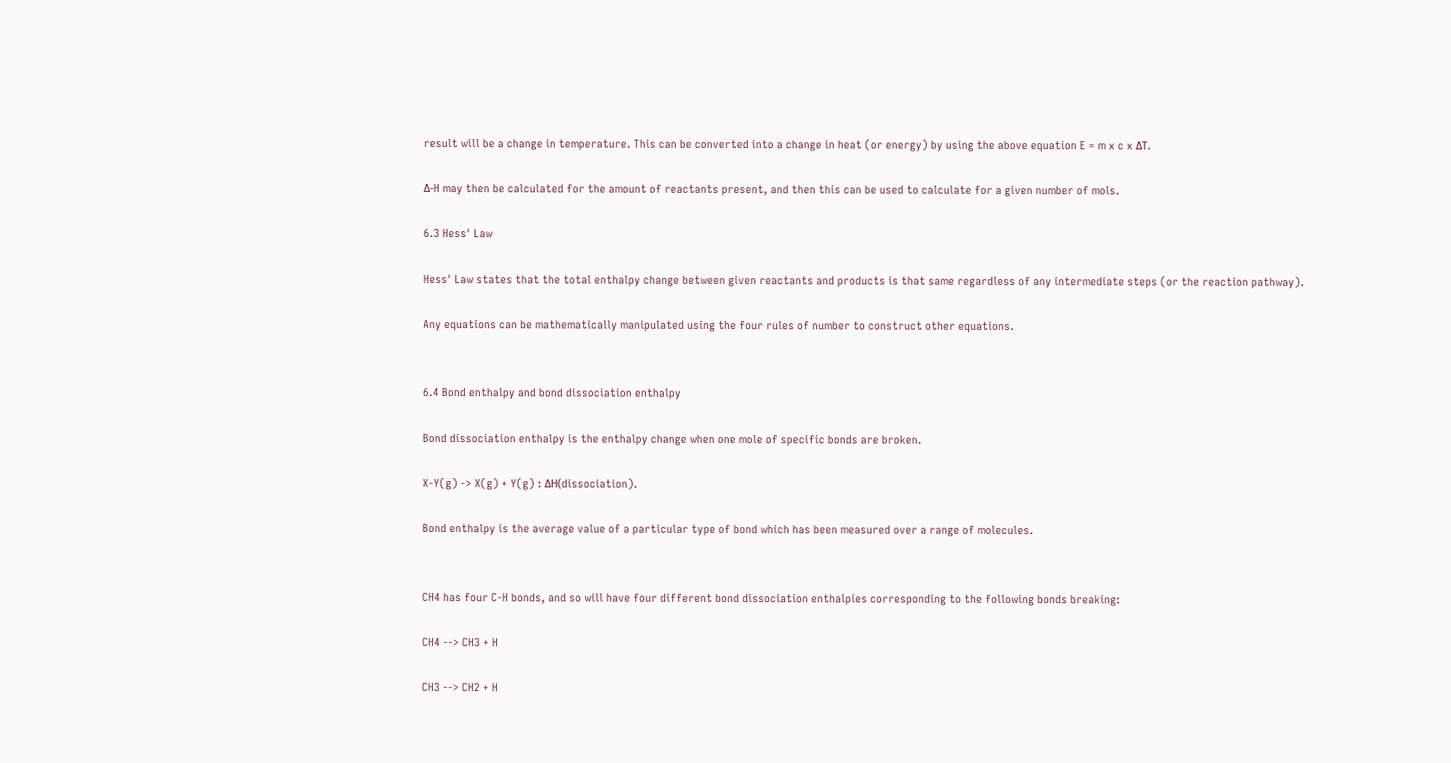result will be a change in temperature. This can be converted into a change in heat (or energy) by using the above equation E = m x c x ΔT.

Δ-H may then be calculated for the amount of reactants present, and then this can be used to calculate for a given number of mols.

6.3 Hess' Law

Hess' Law states that the total enthalpy change between given reactants and products is that same regardless of any intermediate steps (or the reaction pathway).

Any equations can be mathematically manipulated using the four rules of number to construct other equations.


6.4 Bond enthalpy and bond dissociation enthalpy

Bond dissociation enthalpy is the enthalpy change when one mole of specific bonds are broken.

X-Y(g) -> X(g) + Y(g) : ΔH(dissociation).

Bond enthalpy is the average value of a particular type of bond which has been measured over a range of molecules.


CH4 has four C-H bonds, and so will have four different bond dissociation enthalpies corresponding to the following bonds breaking:

CH4 --> CH3 + H

CH3 --> CH2 + H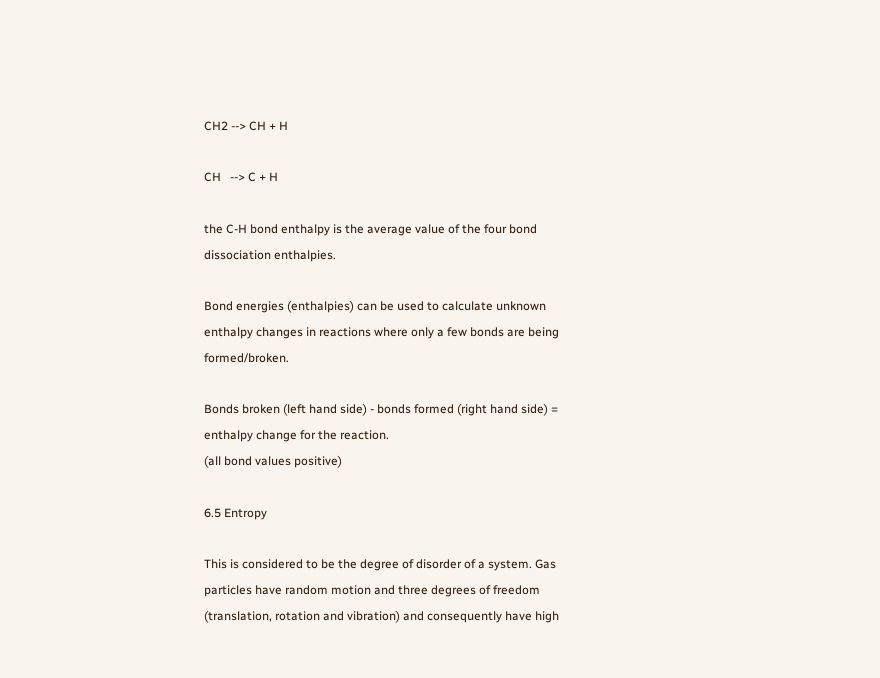CH2 --> CH + H

CH   --> C + H

the C-H bond enthalpy is the average value of the four bond dissociation enthalpies.

Bond energies (enthalpies) can be used to calculate unknown enthalpy changes in reactions where only a few bonds are being formed/broken.

Bonds broken (left hand side) - bonds formed (right hand side) = enthalpy change for the reaction.
(all bond values positive)

6.5 Entropy

This is considered to be the degree of disorder of a system. Gas particles have random motion and three degrees of freedom (translation, rotation and vibration) and consequently have high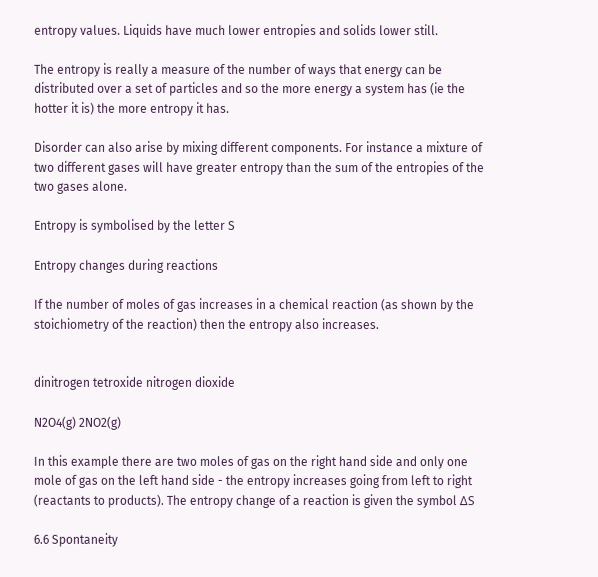entropy values. Liquids have much lower entropies and solids lower still.

The entropy is really a measure of the number of ways that energy can be distributed over a set of particles and so the more energy a system has (ie the hotter it is) the more entropy it has.

Disorder can also arise by mixing different components. For instance a mixture of two different gases will have greater entropy than the sum of the entropies of the two gases alone.

Entropy is symbolised by the letter S

Entropy changes during reactions

If the number of moles of gas increases in a chemical reaction (as shown by the stoichiometry of the reaction) then the entropy also increases.


dinitrogen tetroxide nitrogen dioxide

N2O4(g) 2NO2(g)

In this example there are two moles of gas on the right hand side and only one mole of gas on the left hand side - the entropy increases going from left to right (reactants to products). The entropy change of a reaction is given the symbol ΔS

6.6 Spontaneity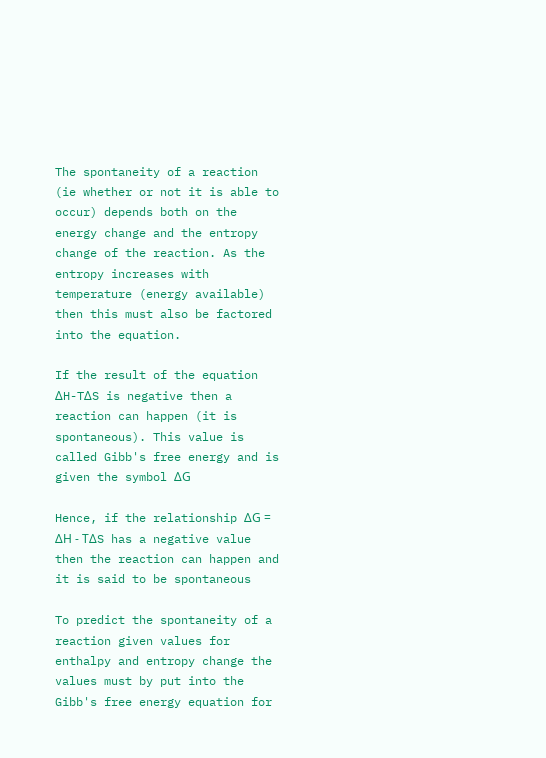The spontaneity of a reaction (ie whether or not it is able to occur) depends both on the energy change and the entropy change of the reaction. As the entropy increases with temperature (energy available) then this must also be factored into the equation.

If the result of the equation ΔH-TΔS is negative then a reaction can happen (it is spontaneous). This value is called Gibb's free energy and is given the symbol ΔG

Hence, if the relationship ΔG = ΔH - TΔS has a negative value then the reaction can happen and it is said to be spontaneous

To predict the spontaneity of a reaction given values for enthalpy and entropy change the values must by put into the Gibb's free energy equation for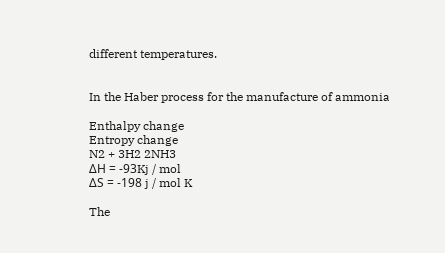different temperatures.


In the Haber process for the manufacture of ammonia

Enthalpy change
Entropy change
N2 + 3H2 2NH3
ΔH = -93Kj / mol
ΔS = -198 j / mol K

The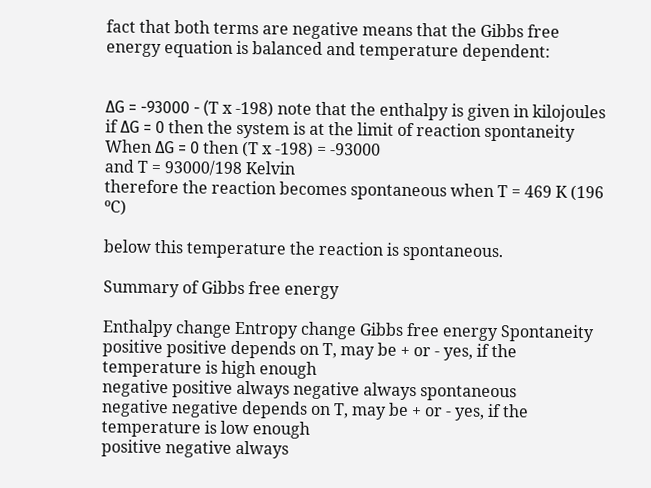fact that both terms are negative means that the Gibbs free energy equation is balanced and temperature dependent:


ΔG = -93000 - (T x -198) note that the enthalpy is given in kilojoules
if ΔG = 0 then the system is at the limit of reaction spontaneity
When ΔG = 0 then (T x -198) = -93000
and T = 93000/198 Kelvin
therefore the reaction becomes spontaneous when T = 469 K (196 ºC)

below this temperature the reaction is spontaneous.

Summary of Gibbs free energy

Enthalpy change Entropy change Gibbs free energy Spontaneity
positive positive depends on T, may be + or - yes, if the temperature is high enough
negative positive always negative always spontaneous
negative negative depends on T, may be + or - yes, if the temperature is low enough
positive negative always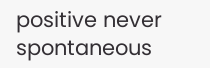positive never spontaneous